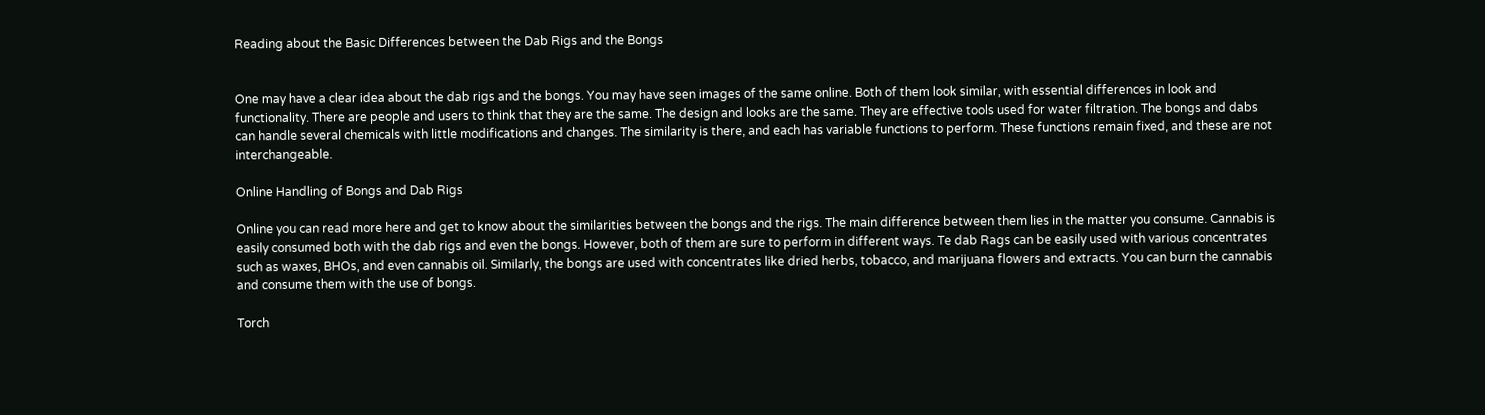Reading about the Basic Differences between the Dab Rigs and the Bongs


One may have a clear idea about the dab rigs and the bongs. You may have seen images of the same online. Both of them look similar, with essential differences in look and functionality. There are people and users to think that they are the same. The design and looks are the same. They are effective tools used for water filtration. The bongs and dabs can handle several chemicals with little modifications and changes. The similarity is there, and each has variable functions to perform. These functions remain fixed, and these are not interchangeable.

Online Handling of Bongs and Dab Rigs

Online you can read more here and get to know about the similarities between the bongs and the rigs. The main difference between them lies in the matter you consume. Cannabis is easily consumed both with the dab rigs and even the bongs. However, both of them are sure to perform in different ways. Te dab Rags can be easily used with various concentrates such as waxes, BHOs, and even cannabis oil. Similarly, the bongs are used with concentrates like dried herbs, tobacco, and marijuana flowers and extracts. You can burn the cannabis and consume them with the use of bongs.

Torch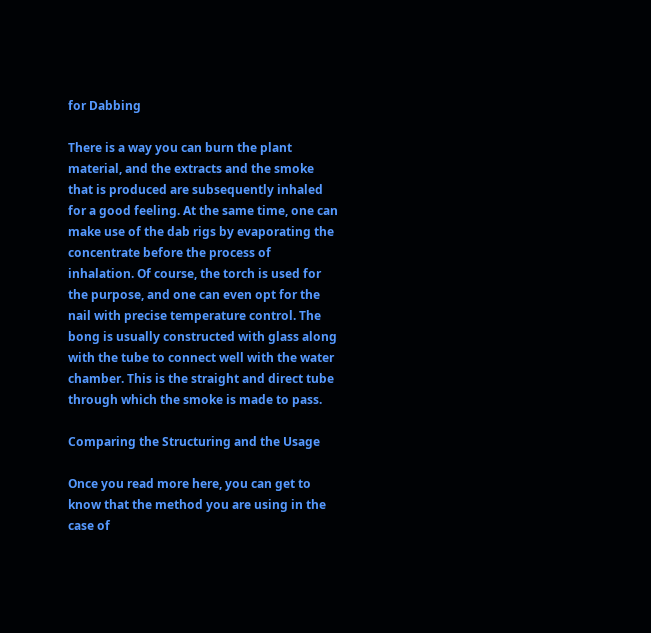for Dabbing

There is a way you can burn the plant material, and the extracts and the smoke that is produced are subsequently inhaled for a good feeling. At the same time, one can make use of the dab rigs by evaporating the concentrate before the process of inhalation. Of course, the torch is used for the purpose, and one can even opt for the nail with precise temperature control. The bong is usually constructed with glass along with the tube to connect well with the water chamber. This is the straight and direct tube through which the smoke is made to pass.

Comparing the Structuring and the Usage

Once you read more here, you can get to know that the method you are using in the case of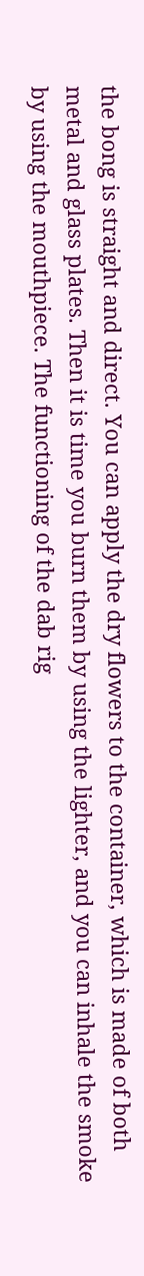the bong is straight and direct. You can apply the dry flowers to the container, which is made of both metal and glass plates. Then it is time you burn them by using the lighter, and you can inhale the smoke by using the mouthpiece. The functioning of the dab rig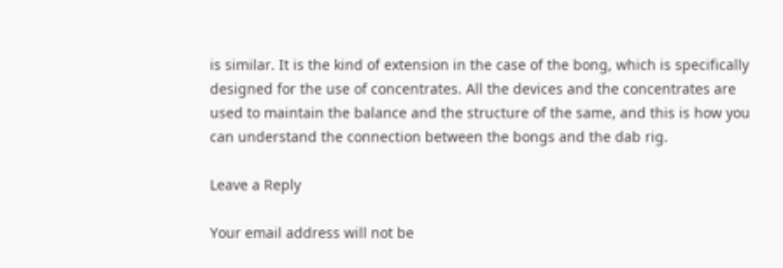is similar. It is the kind of extension in the case of the bong, which is specifically designed for the use of concentrates. All the devices and the concentrates are used to maintain the balance and the structure of the same, and this is how you can understand the connection between the bongs and the dab rig.

Leave a Reply

Your email address will not be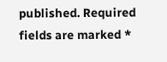published. Required fields are marked *